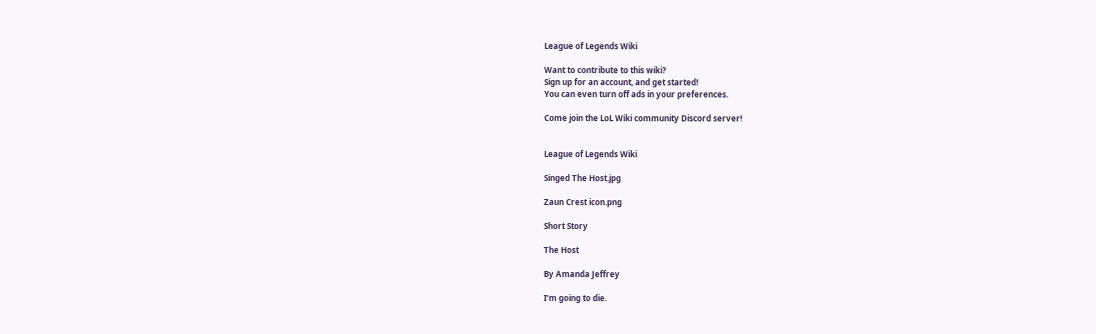League of Legends Wiki

Want to contribute to this wiki?
Sign up for an account, and get started!
You can even turn off ads in your preferences.

Come join the LoL Wiki community Discord server!


League of Legends Wiki

Singed The Host.jpg

Zaun Crest icon.png

Short Story

The Host

By Amanda Jeffrey

I’m going to die.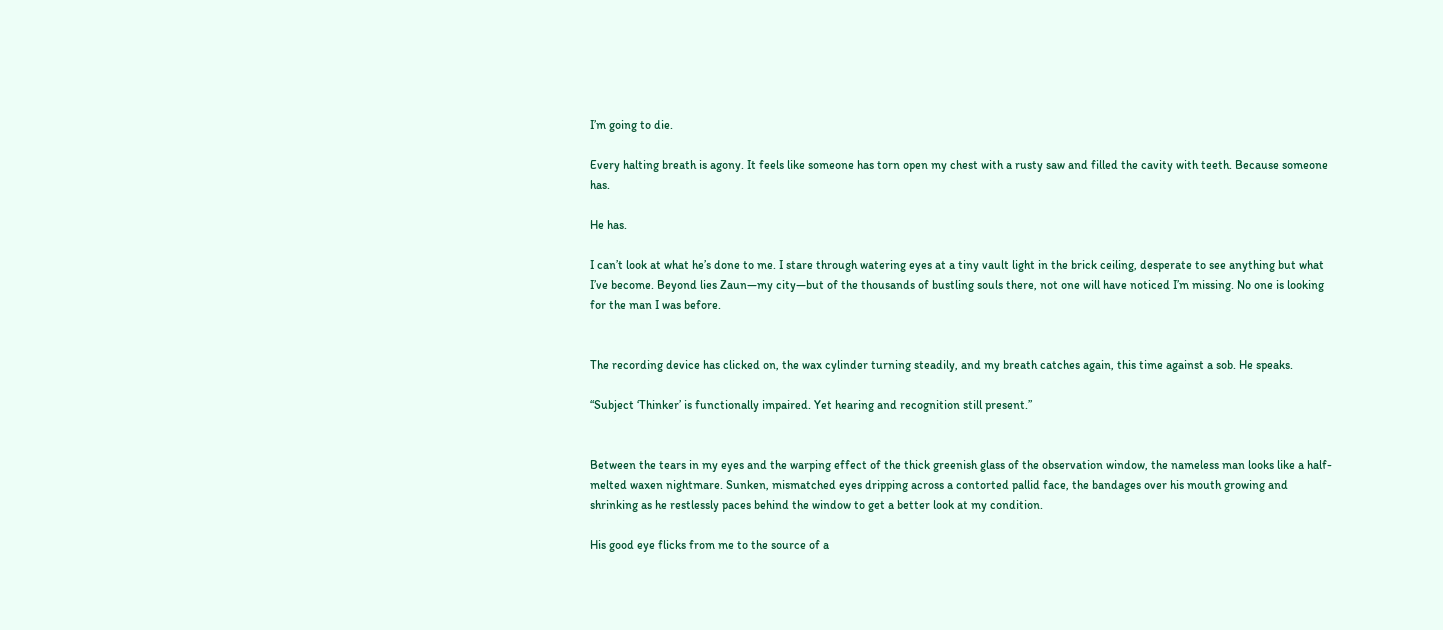I’m going to die.

Every halting breath is agony. It feels like someone has torn open my chest with a rusty saw and filled the cavity with teeth. Because someone has.

He has.

I can’t look at what he’s done to me. I stare through watering eyes at a tiny vault light in the brick ceiling, desperate to see anything but what I’ve become. Beyond lies Zaun—my city—but of the thousands of bustling souls there, not one will have noticed I’m missing. No one is looking for the man I was before.


The recording device has clicked on, the wax cylinder turning steadily, and my breath catches again, this time against a sob. He speaks.

“Subject ‘Thinker’ is functionally impaired. Yet hearing and recognition still present.”


Between the tears in my eyes and the warping effect of the thick greenish glass of the observation window, the nameless man looks like a half-melted waxen nightmare. Sunken, mismatched eyes dripping across a contorted pallid face, the bandages over his mouth growing and shrinking as he restlessly paces behind the window to get a better look at my condition.

His good eye flicks from me to the source of a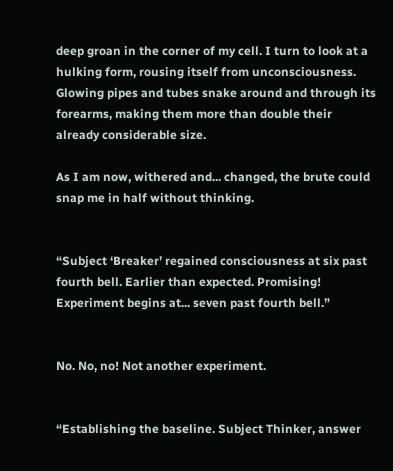deep groan in the corner of my cell. I turn to look at a hulking form, rousing itself from unconsciousness. Glowing pipes and tubes snake around and through its forearms, making them more than double their already considerable size.

As I am now, withered and... changed, the brute could snap me in half without thinking.


“Subject ‘Breaker’ regained consciousness at six past fourth bell. Earlier than expected. Promising! Experiment begins at... seven past fourth bell.”


No. No, no! Not another experiment.


“Establishing the baseline. Subject Thinker, answer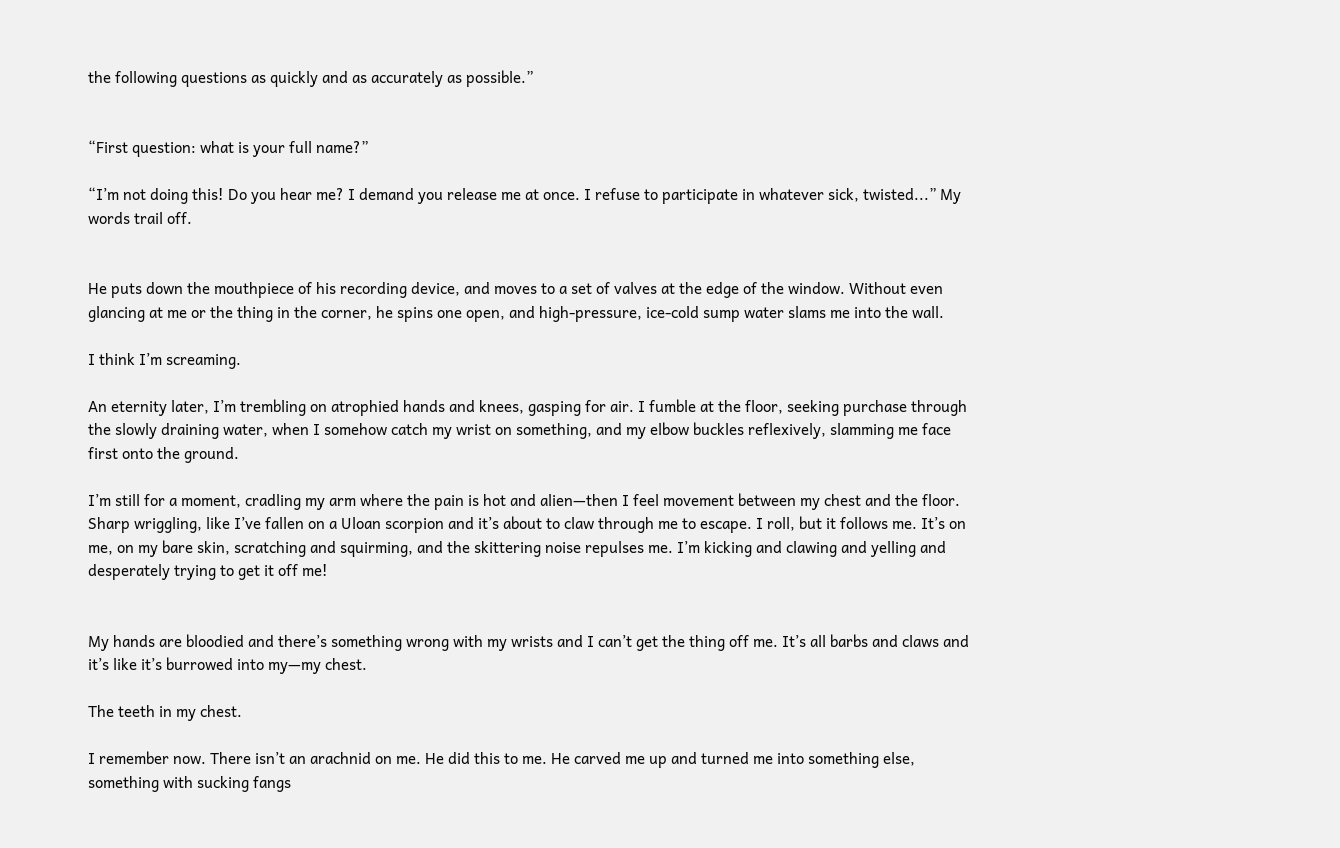the following questions as quickly and as accurately as possible.”


“First question: what is your full name?”

“I’m not doing this! Do you hear me? I demand you release me at once. I refuse to participate in whatever sick, twisted...” My words trail off.


He puts down the mouthpiece of his recording device, and moves to a set of valves at the edge of the window. Without even glancing at me or the thing in the corner, he spins one open, and high-pressure, ice-cold sump water slams me into the wall.

I think I’m screaming.

An eternity later, I’m trembling on atrophied hands and knees, gasping for air. I fumble at the floor, seeking purchase through the slowly draining water, when I somehow catch my wrist on something, and my elbow buckles reflexively, slamming me face first onto the ground.

I’m still for a moment, cradling my arm where the pain is hot and alien—then I feel movement between my chest and the floor. Sharp wriggling, like I’ve fallen on a Uloan scorpion and it’s about to claw through me to escape. I roll, but it follows me. It’s on me, on my bare skin, scratching and squirming, and the skittering noise repulses me. I’m kicking and clawing and yelling and desperately trying to get it off me!


My hands are bloodied and there’s something wrong with my wrists and I can’t get the thing off me. It’s all barbs and claws and it’s like it’s burrowed into my—my chest.

The teeth in my chest.

I remember now. There isn’t an arachnid on me. He did this to me. He carved me up and turned me into something else, something with sucking fangs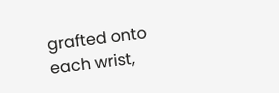grafted onto each wrist,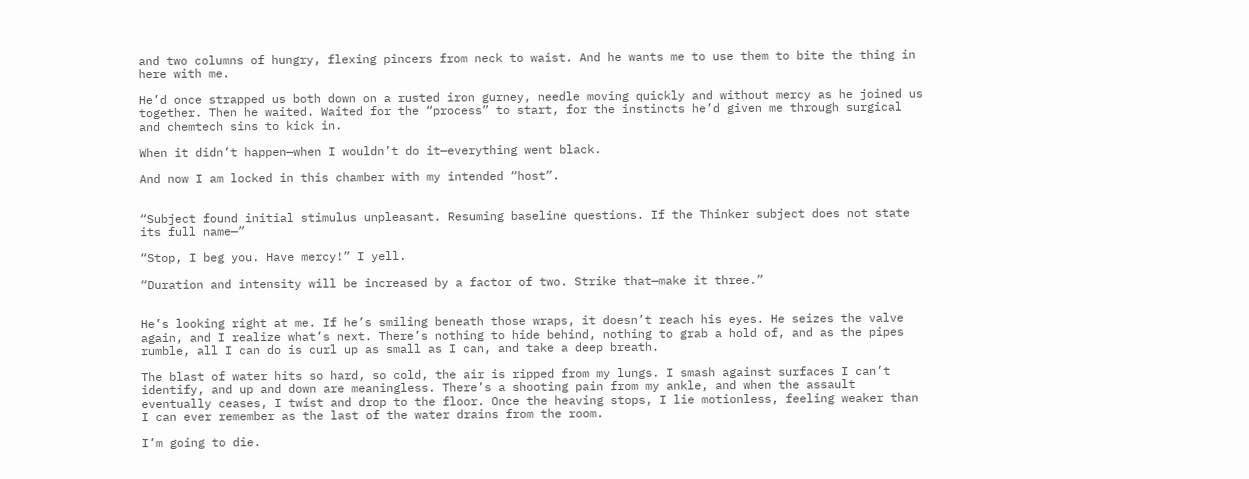and two columns of hungry, flexing pincers from neck to waist. And he wants me to use them to bite the thing in here with me.

He’d once strapped us both down on a rusted iron gurney, needle moving quickly and without mercy as he joined us together. Then he waited. Waited for the “process” to start, for the instincts he’d given me through surgical and chemtech sins to kick in.

When it didn’t happen—when I wouldn’t do it—everything went black.

And now I am locked in this chamber with my intended “host”.


“Subject found initial stimulus unpleasant. Resuming baseline questions. If the Thinker subject does not state its full name—”

“Stop, I beg you. Have mercy!” I yell.

“Duration and intensity will be increased by a factor of two. Strike that—make it three.”


He’s looking right at me. If he’s smiling beneath those wraps, it doesn’t reach his eyes. He seizes the valve again, and I realize what’s next. There’s nothing to hide behind, nothing to grab a hold of, and as the pipes rumble, all I can do is curl up as small as I can, and take a deep breath.

The blast of water hits so hard, so cold, the air is ripped from my lungs. I smash against surfaces I can’t identify, and up and down are meaningless. There’s a shooting pain from my ankle, and when the assault eventually ceases, I twist and drop to the floor. Once the heaving stops, I lie motionless, feeling weaker than I can ever remember as the last of the water drains from the room.

I’m going to die.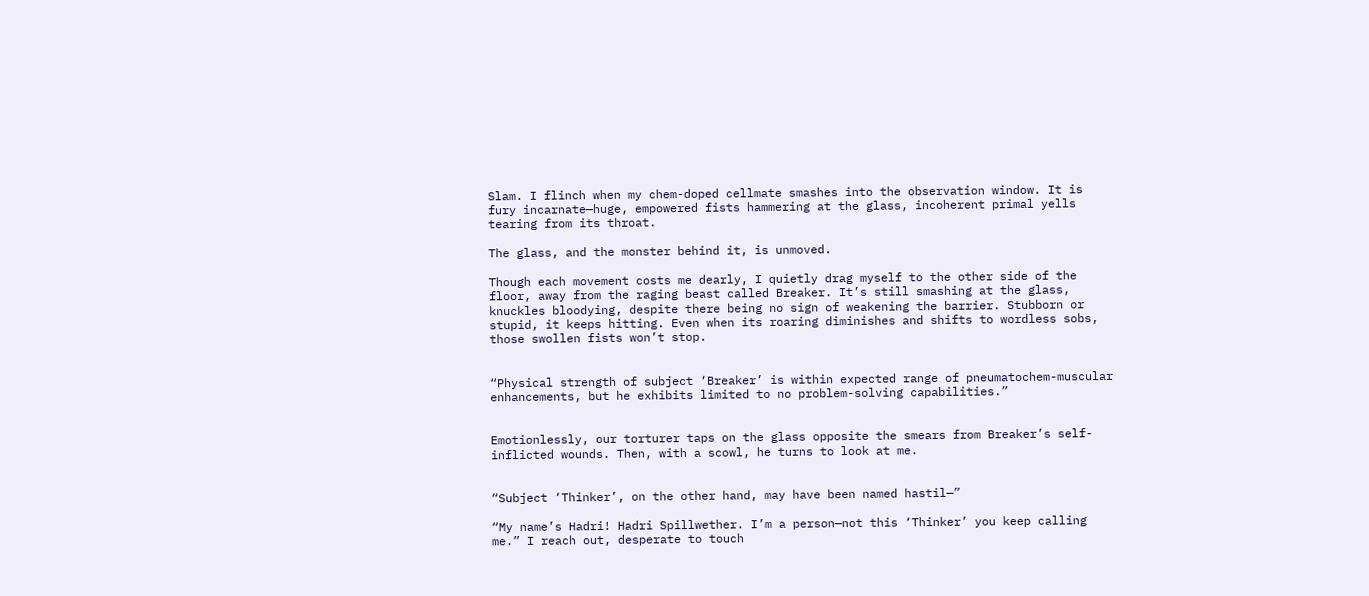Slam. I flinch when my chem-doped cellmate smashes into the observation window. It is fury incarnate—huge, empowered fists hammering at the glass, incoherent primal yells tearing from its throat.

The glass, and the monster behind it, is unmoved.

Though each movement costs me dearly, I quietly drag myself to the other side of the floor, away from the raging beast called Breaker. It’s still smashing at the glass, knuckles bloodying, despite there being no sign of weakening the barrier. Stubborn or stupid, it keeps hitting. Even when its roaring diminishes and shifts to wordless sobs, those swollen fists won’t stop.


“Physical strength of subject ‘Breaker’ is within expected range of pneumatochem-muscular enhancements, but he exhibits limited to no problem-solving capabilities.”


Emotionlessly, our torturer taps on the glass opposite the smears from Breaker’s self-inflicted wounds. Then, with a scowl, he turns to look at me.


“Subject ‘Thinker’, on the other hand, may have been named hastil—”

“My name’s Hadri! Hadri Spillwether. I’m a person—not this ‘Thinker’ you keep calling me.” I reach out, desperate to touch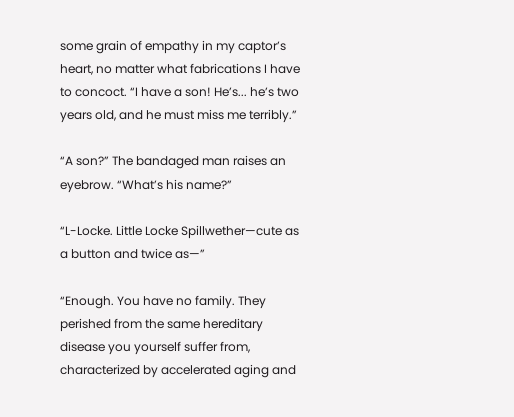some grain of empathy in my captor’s heart, no matter what fabrications I have to concoct. “I have a son! He’s... he’s two years old, and he must miss me terribly.”

“A son?” The bandaged man raises an eyebrow. “What’s his name?”

“L-Locke. Little Locke Spillwether—cute as a button and twice as—”

“Enough. You have no family. They perished from the same hereditary disease you yourself suffer from, characterized by accelerated aging and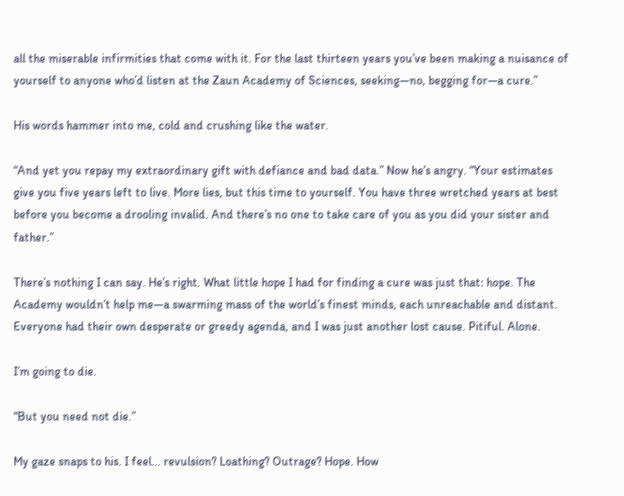all the miserable infirmities that come with it. For the last thirteen years you’ve been making a nuisance of yourself to anyone who’d listen at the Zaun Academy of Sciences, seeking—no, begging for—a cure.”

His words hammer into me, cold and crushing like the water.

“And yet you repay my extraordinary gift with defiance and bad data.” Now he’s angry. “Your estimates give you five years left to live. More lies, but this time to yourself. You have three wretched years at best before you become a drooling invalid. And there’s no one to take care of you as you did your sister and father.”

There’s nothing I can say. He’s right. What little hope I had for finding a cure was just that: hope. The Academy wouldn’t help me—a swarming mass of the world’s finest minds, each unreachable and distant. Everyone had their own desperate or greedy agenda, and I was just another lost cause. Pitiful. Alone.

I’m going to die.

“But you need not die.”

My gaze snaps to his. I feel... revulsion? Loathing? Outrage? Hope. How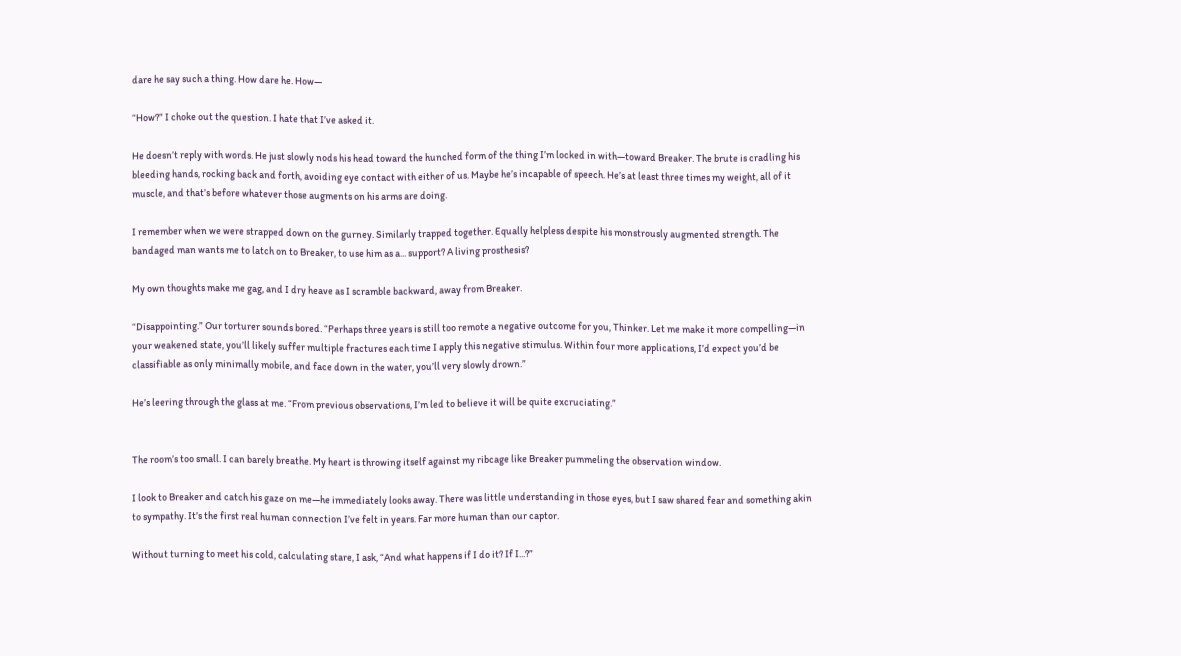dare he say such a thing. How dare he. How—

“How?” I choke out the question. I hate that I’ve asked it.

He doesn’t reply with words. He just slowly nods his head toward the hunched form of the thing I’m locked in with—toward Breaker. The brute is cradling his bleeding hands, rocking back and forth, avoiding eye contact with either of us. Maybe he’s incapable of speech. He’s at least three times my weight, all of it muscle, and that’s before whatever those augments on his arms are doing.

I remember when we were strapped down on the gurney. Similarly trapped together. Equally helpless despite his monstrously augmented strength. The bandaged man wants me to latch on to Breaker, to use him as a... support? A living prosthesis?

My own thoughts make me gag, and I dry heave as I scramble backward, away from Breaker.

“Disappointing.” Our torturer sounds bored. “Perhaps three years is still too remote a negative outcome for you, Thinker. Let me make it more compelling—in your weakened state, you’ll likely suffer multiple fractures each time I apply this negative stimulus. Within four more applications, I’d expect you’d be classifiable as only minimally mobile, and face down in the water, you’ll very slowly drown.”

He’s leering through the glass at me. “From previous observations, I’m led to believe it will be quite excruciating.”


The room’s too small. I can barely breathe. My heart is throwing itself against my ribcage like Breaker pummeling the observation window.

I look to Breaker and catch his gaze on me—he immediately looks away. There was little understanding in those eyes, but I saw shared fear and something akin to sympathy. It’s the first real human connection I’ve felt in years. Far more human than our captor.

Without turning to meet his cold, calculating stare, I ask, “And what happens if I do it? If I...?”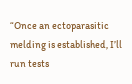“Once an ectoparasitic melding is established, I’ll run tests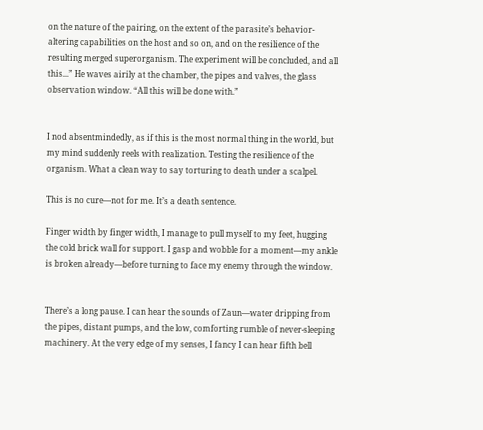on the nature of the pairing, on the extent of the parasite’s behavior-altering capabilities on the host and so on, and on the resilience of the resulting merged superorganism. The experiment will be concluded, and all this...” He waves airily at the chamber, the pipes and valves, the glass observation window. “All this will be done with.”


I nod absentmindedly, as if this is the most normal thing in the world, but my mind suddenly reels with realization. Testing the resilience of the organism. What a clean way to say torturing to death under a scalpel.

This is no cure—not for me. It’s a death sentence.

Finger width by finger width, I manage to pull myself to my feet, hugging the cold brick wall for support. I gasp and wobble for a moment—my ankle is broken already—before turning to face my enemy through the window.


There’s a long pause. I can hear the sounds of Zaun—water dripping from the pipes, distant pumps, and the low, comforting rumble of never-sleeping machinery. At the very edge of my senses, I fancy I can hear fifth bell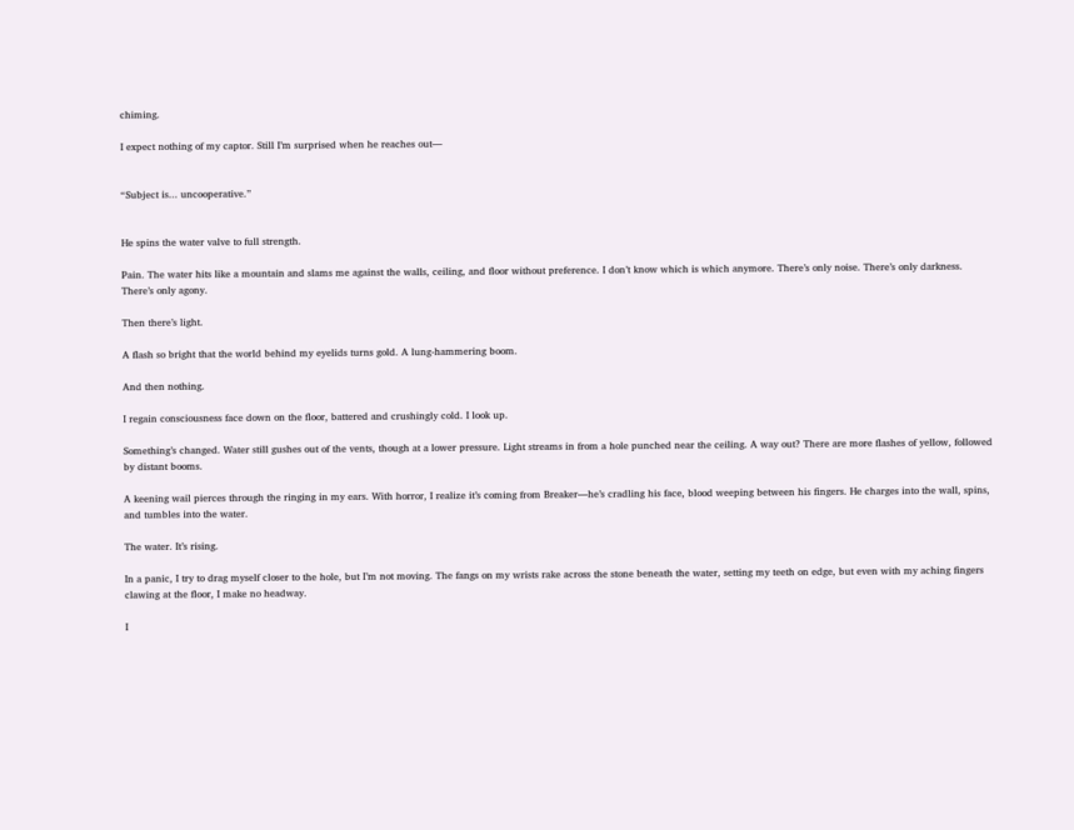chiming.

I expect nothing of my captor. Still I’m surprised when he reaches out—


“Subject is... uncooperative.”


He spins the water valve to full strength.

Pain. The water hits like a mountain and slams me against the walls, ceiling, and floor without preference. I don’t know which is which anymore. There’s only noise. There’s only darkness. There’s only agony.

Then there’s light.

A flash so bright that the world behind my eyelids turns gold. A lung-hammering boom.

And then nothing.

I regain consciousness face down on the floor, battered and crushingly cold. I look up.

Something’s changed. Water still gushes out of the vents, though at a lower pressure. Light streams in from a hole punched near the ceiling. A way out? There are more flashes of yellow, followed by distant booms.

A keening wail pierces through the ringing in my ears. With horror, I realize it’s coming from Breaker—he’s cradling his face, blood weeping between his fingers. He charges into the wall, spins, and tumbles into the water.

The water. It’s rising.

In a panic, I try to drag myself closer to the hole, but I’m not moving. The fangs on my wrists rake across the stone beneath the water, setting my teeth on edge, but even with my aching fingers clawing at the floor, I make no headway.

I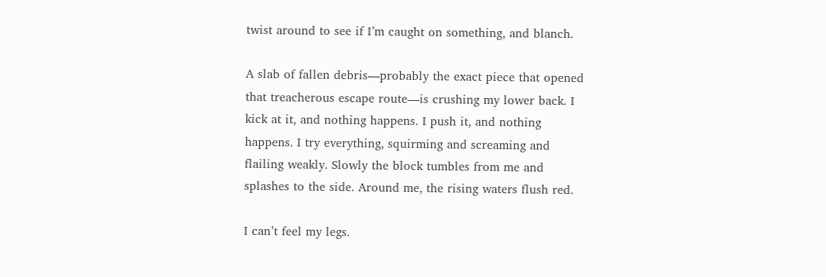twist around to see if I’m caught on something, and blanch.

A slab of fallen debris—probably the exact piece that opened that treacherous escape route—is crushing my lower back. I kick at it, and nothing happens. I push it, and nothing happens. I try everything, squirming and screaming and flailing weakly. Slowly the block tumbles from me and splashes to the side. Around me, the rising waters flush red.

I can’t feel my legs.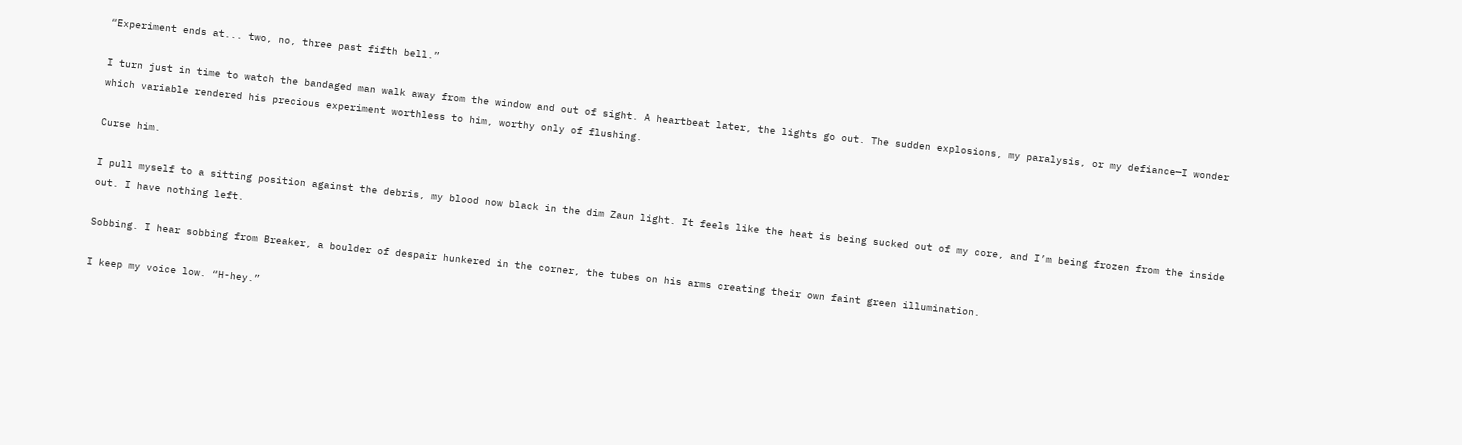“Experiment ends at... two, no, three past fifth bell.”

I turn just in time to watch the bandaged man walk away from the window and out of sight. A heartbeat later, the lights go out. The sudden explosions, my paralysis, or my defiance—I wonder which variable rendered his precious experiment worthless to him, worthy only of flushing.

Curse him.

I pull myself to a sitting position against the debris, my blood now black in the dim Zaun light. It feels like the heat is being sucked out of my core, and I’m being frozen from the inside out. I have nothing left.

Sobbing. I hear sobbing from Breaker, a boulder of despair hunkered in the corner, the tubes on his arms creating their own faint green illumination.

I keep my voice low. “H-hey.”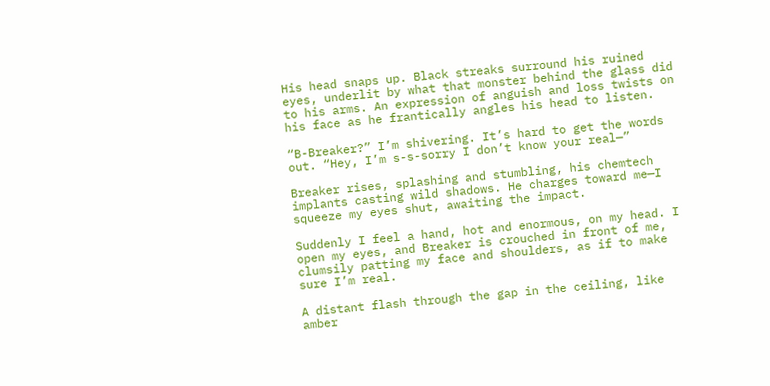His head snaps up. Black streaks surround his ruined eyes, underlit by what that monster behind the glass did to his arms. An expression of anguish and loss twists on his face as he frantically angles his head to listen.

“B-Breaker?” I’m shivering. It’s hard to get the words out. “Hey, I’m s-s-sorry I don’t know your real—”

Breaker rises, splashing and stumbling, his chemtech implants casting wild shadows. He charges toward me—I squeeze my eyes shut, awaiting the impact.

Suddenly I feel a hand, hot and enormous, on my head. I open my eyes, and Breaker is crouched in front of me, clumsily patting my face and shoulders, as if to make sure I’m real.

A distant flash through the gap in the ceiling, like amber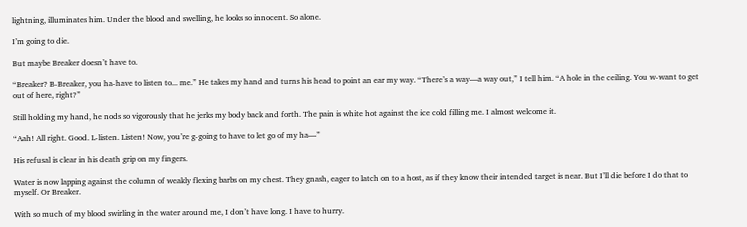lightning, illuminates him. Under the blood and swelling, he looks so innocent. So alone.

I’m going to die.

But maybe Breaker doesn’t have to.

“Breaker? B-Breaker, you ha-have to listen to... me.” He takes my hand and turns his head to point an ear my way. “There’s a way—a way out,” I tell him. “A hole in the ceiling. You w-want to get out of here, right?”

Still holding my hand, he nods so vigorously that he jerks my body back and forth. The pain is white hot against the ice cold filling me. I almost welcome it.

“Aah! All right. Good. L-listen. Listen! Now, you’re g-going to have to let go of my ha—”

His refusal is clear in his death grip on my fingers.

Water is now lapping against the column of weakly flexing barbs on my chest. They gnash, eager to latch on to a host, as if they know their intended target is near. But I’ll die before I do that to myself. Or Breaker.

With so much of my blood swirling in the water around me, I don’t have long. I have to hurry.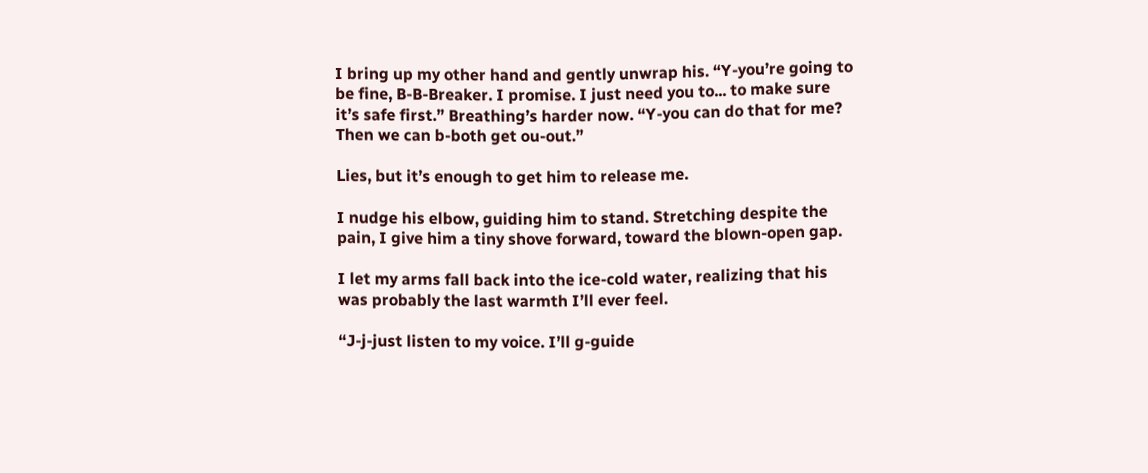I bring up my other hand and gently unwrap his. “Y-you’re going to be fine, B-B-Breaker. I promise. I just need you to... to make sure it’s safe first.” Breathing’s harder now. “Y-you can do that for me? Then we can b-both get ou-out.”

Lies, but it’s enough to get him to release me.

I nudge his elbow, guiding him to stand. Stretching despite the pain, I give him a tiny shove forward, toward the blown-open gap.

I let my arms fall back into the ice-cold water, realizing that his was probably the last warmth I’ll ever feel.

“J-j-just listen to my voice. I’ll g-guide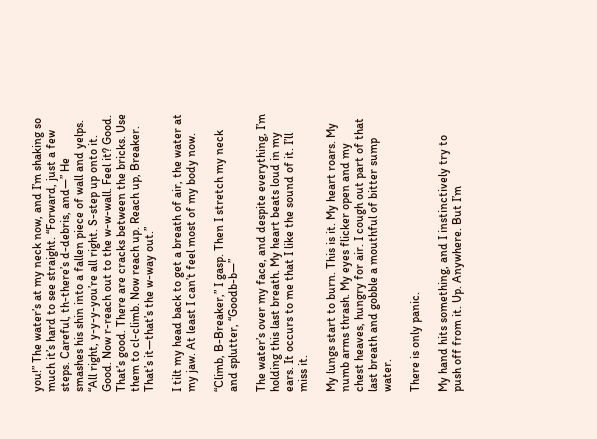you!” The water’s at my neck now, and I’m shaking so much it’s hard to see straight. “Forward, just a few steps. Careful, th-there’s d-debris, and—” He smashes his shin into a fallen piece of wall and yelps. “All right, y-y-y-you’re all right. S-step up onto it. Good. Now r-reach out to the w-w-wall. Feel it? Good. That’s good. There are cracks between the bricks. Use them to cl-climb. Now reach up. Reach up, Breaker. That’s it—that’s the w-way out.”

I tilt my head back to get a breath of air, the water at my jaw. At least I can’t feel most of my body now.

“Climb, B-Breaker,” I gasp. Then I stretch my neck and splutter, “Goodb-b—”

The water’s over my face, and despite everything, I’m holding this last breath. My heart beats loud in my ears. It occurs to me that I like the sound of it. I’ll miss it.

My lungs start to burn. This is it. My heart roars. My numb arms thrash. My eyes flicker open and my chest heaves, hungry for air. I cough out part of that last breath and gobble a mouthful of bitter sump water.

There is only panic.

My hand hits something, and I instinctively try to push off from it. Up. Anywhere. But I’m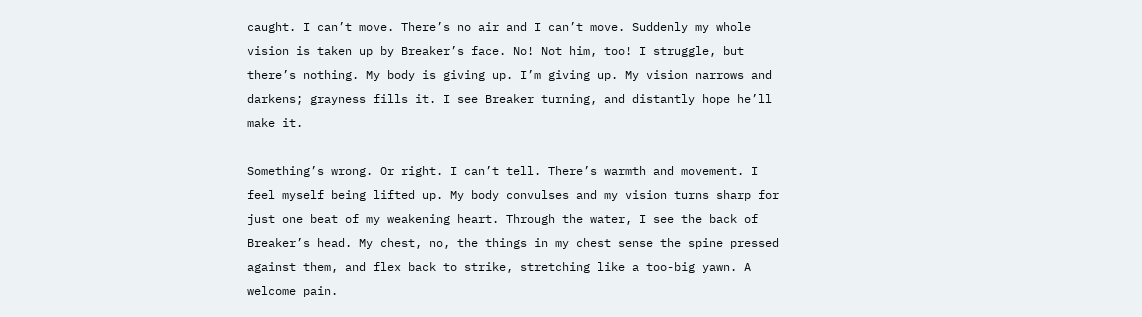caught. I can’t move. There’s no air and I can’t move. Suddenly my whole vision is taken up by Breaker’s face. No! Not him, too! I struggle, but there’s nothing. My body is giving up. I’m giving up. My vision narrows and darkens; grayness fills it. I see Breaker turning, and distantly hope he’ll make it.

Something’s wrong. Or right. I can’t tell. There’s warmth and movement. I feel myself being lifted up. My body convulses and my vision turns sharp for just one beat of my weakening heart. Through the water, I see the back of Breaker’s head. My chest, no, the things in my chest sense the spine pressed against them, and flex back to strike, stretching like a too-big yawn. A welcome pain.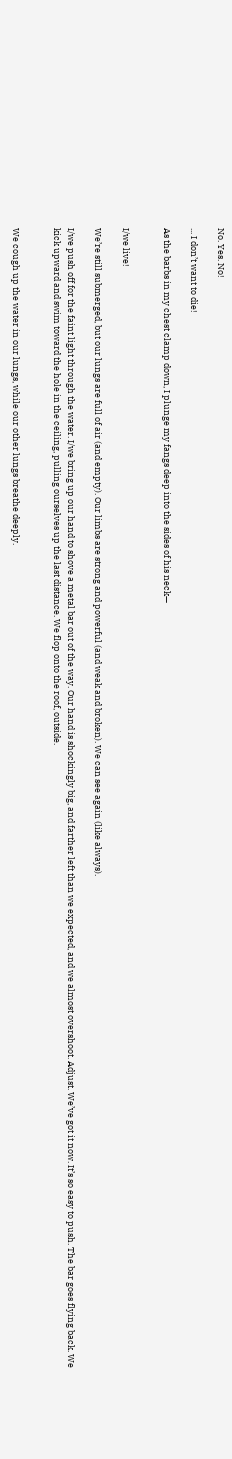No. Yes. No!

... I don’t want to die!

As the barbs in my chest clamp down, I plunge my fangs deep into the sides of his neck—


I/we live!

We’re still submerged, but our lungs are full of air (and empty). Our limbs are strong and powerful (and weak and broken). We can see again (like always).

I/we push off for the faint light through the water. I/we bring up our hand to shove a metal bar out of the way. Our hand is shockingly big, and farther left than we expected, and we almost overshoot. Adjust. We’ve got it now. It’s so easy to push. The bar goes flying back. We kick upward and swim toward the hole in the ceiling, pulling ourselves up the last distance. We flop onto the roof, outside.


We cough up the water in our lungs, while our other lungs breathe deeply.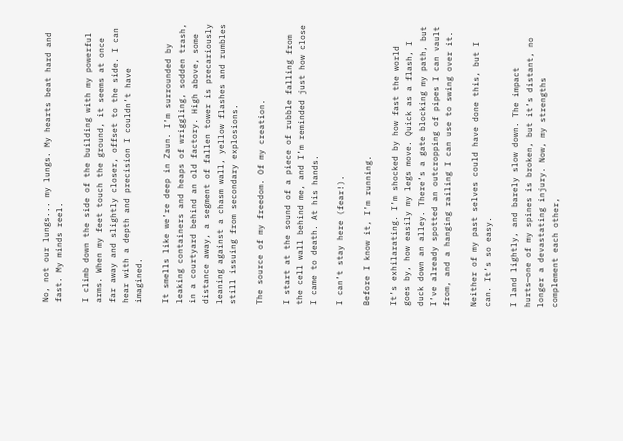No, not our lungs... my lungs. My hearts beat hard and fast. My minds reel.

I climb down the side of the building with my powerful arms. When my feet touch the ground, it seems at once far away and slightly closer, offset to the side. I can hear with a depth and precision I couldn’t have imagined.

It smells like we’re deep in Zaun. I’m surrounded by leaking containers and heaps of wriggling, sodden trash, in a courtyard behind an old factory. High above, some distance away, a segment of fallen tower is precariously leaning against a chasm wall, yellow flashes and rumbles still issuing from secondary explosions.

The source of my freedom. Of my creation.

I start at the sound of a piece of rubble falling from the cell wall behind me, and I’m reminded just how close I came to death. At his hands.

I can’t stay here (fear!).

Before I know it, I’m running.

It’s exhilarating. I’m shocked by how fast the world goes by, how easily my legs move. Quick as a flash, I duck down an alley. There’s a gate blocking my path, but I’ve already spotted an outcropping of pipes I can vault from, and a hanging railing I can use to swing over it.

Neither of my past selves could have done this, but I can. It’s so easy.

I land lightly, and barely slow down. The impact hurts—one of my spines is broken, but it’s distant, no longer a devastating injury. Now, my strengths complement each other,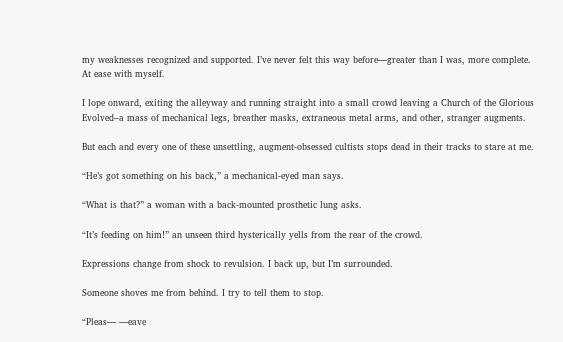my weaknesses recognized and supported. I’ve never felt this way before—greater than I was, more complete. At ease with myself.

I lope onward, exiting the alleyway and running straight into a small crowd leaving a Church of the Glorious Evolved–a mass of mechanical legs, breather masks, extraneous metal arms, and other, stranger augments.

But each and every one of these unsettling, augment-obsessed cultists stops dead in their tracks to stare at me.

“He’s got something on his back,” a mechanical-eyed man says.

“What is that?” a woman with a back-mounted prosthetic lung asks.

“It’s feeding on him!” an unseen third hysterically yells from the rear of the crowd.

Expressions change from shock to revulsion. I back up, but I’m surrounded.

Someone shoves me from behind. I try to tell them to stop.

“Pleas— —eave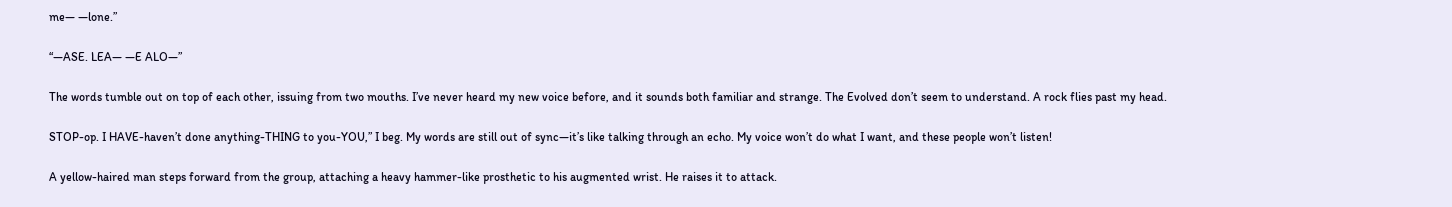me— —lone.”

“—ASE. LEA— —E ALO—”

The words tumble out on top of each other, issuing from two mouths. I’ve never heard my new voice before, and it sounds both familiar and strange. The Evolved don’t seem to understand. A rock flies past my head.

STOP-op. I HAVE-haven’t done anything-THING to you-YOU,” I beg. My words are still out of sync—it’s like talking through an echo. My voice won’t do what I want, and these people won’t listen!

A yellow-haired man steps forward from the group, attaching a heavy hammer-like prosthetic to his augmented wrist. He raises it to attack.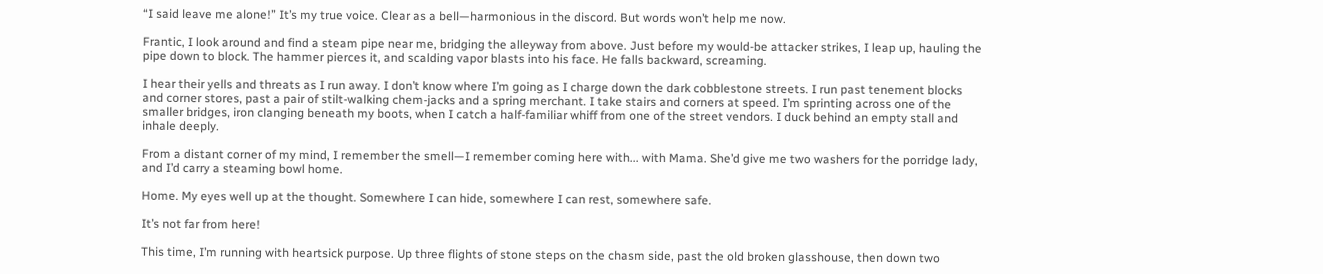“I said leave me alone!” It’s my true voice. Clear as a bell—harmonious in the discord. But words won’t help me now.

Frantic, I look around and find a steam pipe near me, bridging the alleyway from above. Just before my would-be attacker strikes, I leap up, hauling the pipe down to block. The hammer pierces it, and scalding vapor blasts into his face. He falls backward, screaming.

I hear their yells and threats as I run away. I don’t know where I’m going as I charge down the dark cobblestone streets. I run past tenement blocks and corner stores, past a pair of stilt-walking chem-jacks and a spring merchant. I take stairs and corners at speed. I’m sprinting across one of the smaller bridges, iron clanging beneath my boots, when I catch a half-familiar whiff from one of the street vendors. I duck behind an empty stall and inhale deeply.

From a distant corner of my mind, I remember the smell—I remember coming here with... with Mama. She’d give me two washers for the porridge lady, and I’d carry a steaming bowl home.

Home. My eyes well up at the thought. Somewhere I can hide, somewhere I can rest, somewhere safe.

It’s not far from here!

This time, I’m running with heartsick purpose. Up three flights of stone steps on the chasm side, past the old broken glasshouse, then down two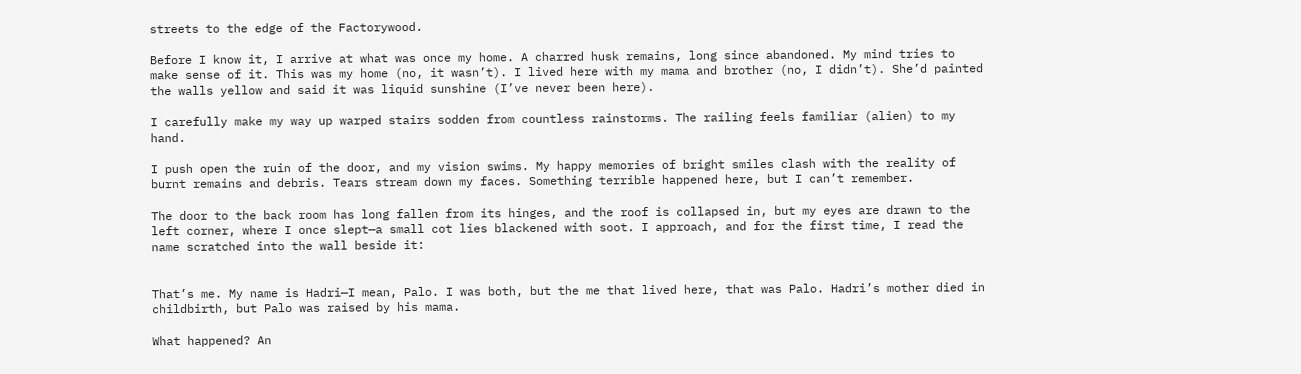streets to the edge of the Factorywood.

Before I know it, I arrive at what was once my home. A charred husk remains, long since abandoned. My mind tries to make sense of it. This was my home (no, it wasn’t). I lived here with my mama and brother (no, I didn’t). She’d painted the walls yellow and said it was liquid sunshine (I’ve never been here).

I carefully make my way up warped stairs sodden from countless rainstorms. The railing feels familiar (alien) to my hand.

I push open the ruin of the door, and my vision swims. My happy memories of bright smiles clash with the reality of burnt remains and debris. Tears stream down my faces. Something terrible happened here, but I can’t remember.

The door to the back room has long fallen from its hinges, and the roof is collapsed in, but my eyes are drawn to the left corner, where I once slept—a small cot lies blackened with soot. I approach, and for the first time, I read the name scratched into the wall beside it:


That’s me. My name is Hadri—I mean, Palo. I was both, but the me that lived here, that was Palo. Hadri’s mother died in childbirth, but Palo was raised by his mama.

What happened? An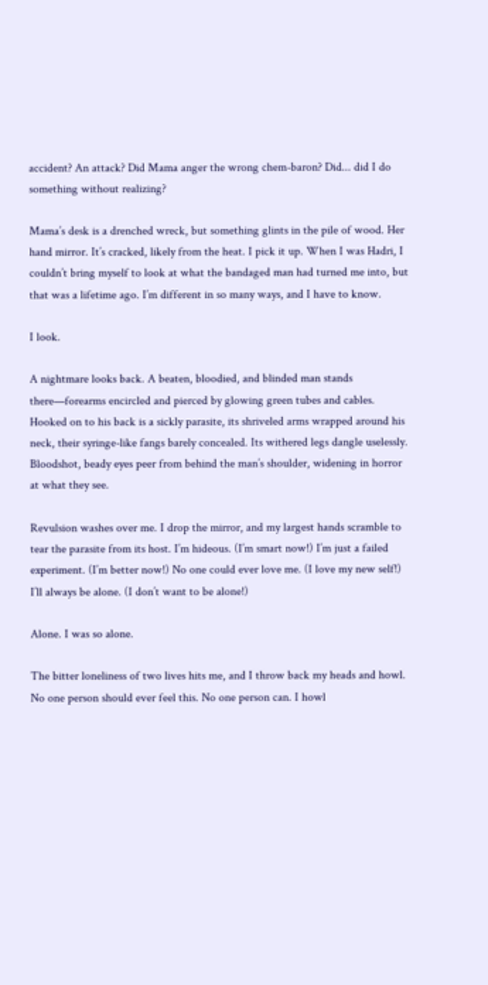accident? An attack? Did Mama anger the wrong chem-baron? Did... did I do something without realizing?

Mama’s desk is a drenched wreck, but something glints in the pile of wood. Her hand mirror. It’s cracked, likely from the heat. I pick it up. When I was Hadri, I couldn’t bring myself to look at what the bandaged man had turned me into, but that was a lifetime ago. I’m different in so many ways, and I have to know.

I look.

A nightmare looks back. A beaten, bloodied, and blinded man stands there—forearms encircled and pierced by glowing green tubes and cables. Hooked on to his back is a sickly parasite, its shriveled arms wrapped around his neck, their syringe-like fangs barely concealed. Its withered legs dangle uselessly. Bloodshot, beady eyes peer from behind the man’s shoulder, widening in horror at what they see.

Revulsion washes over me. I drop the mirror, and my largest hands scramble to tear the parasite from its host. I’m hideous. (I’m smart now!) I’m just a failed experiment. (I’m better now!) No one could ever love me. (I love my new self!) I’ll always be alone. (I don’t want to be alone!)

Alone. I was so alone.

The bitter loneliness of two lives hits me, and I throw back my heads and howl. No one person should ever feel this. No one person can. I howl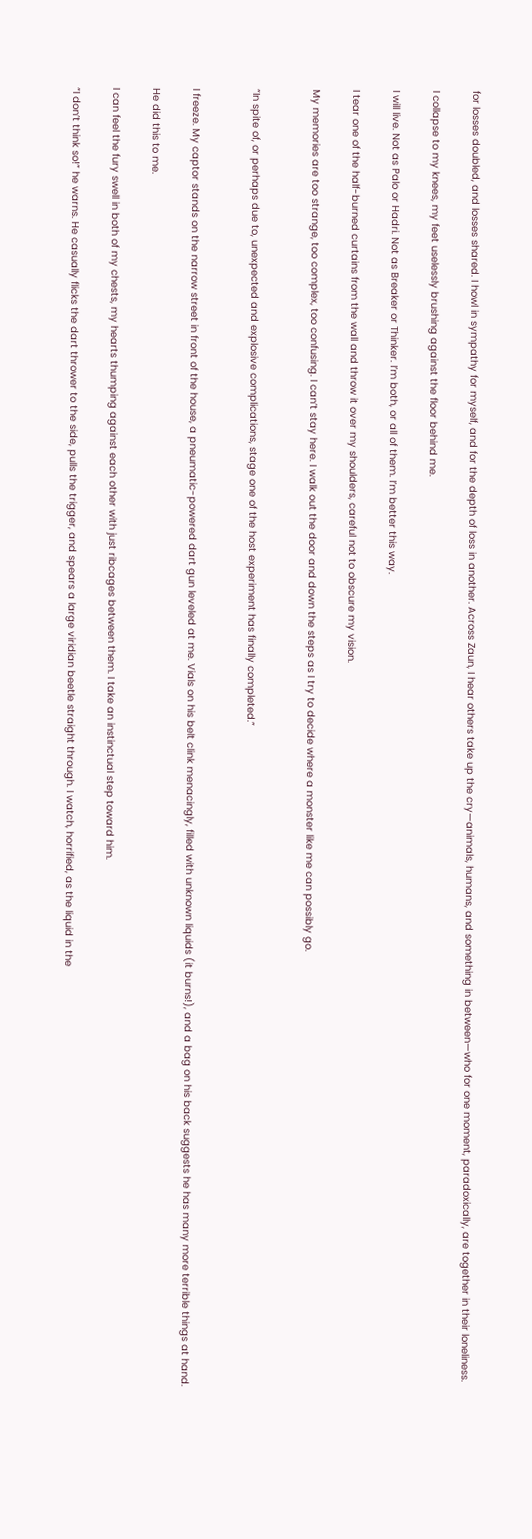for losses doubled, and losses shared. I howl in sympathy for myself, and for the depth of loss in another. Across Zaun, I hear others take up the cry—animals, humans, and something in between—who for one moment, paradoxically, are together in their loneliness.

I collapse to my knees, my feet uselessly brushing against the floor behind me.

I will live. Not as Palo or Hadri. Not as Breaker or Thinker. I’m both, or all of them. I’m better this way.

I tear one of the half-burned curtains from the wall and throw it over my shoulders, careful not to obscure my vision.

My memories are too strange, too complex, too confusing. I can’t stay here. I walk out the door and down the steps as I try to decide where a monster like me can possibly go.


“In spite of, or perhaps due to, unexpected and explosive complications, stage one of the host experiment has finally completed.”


I freeze. My captor stands on the narrow street in front of the house, a pneumatic-powered dart gun leveled at me. Vials on his belt clink menacingly, filled with unknown liquids (it burns!), and a bag on his back suggests he has many more terrible things at hand.

He did this to me.

I can feel the fury swell in both of my chests, my hearts thumping against each other with just ribcages between them. I take an instinctual step toward him.

“I don’t think so!” he warns. He casually flicks the dart thrower to the side, pulls the trigger, and spears a large viridian beetle straight through. I watch, horrified, as the liquid in the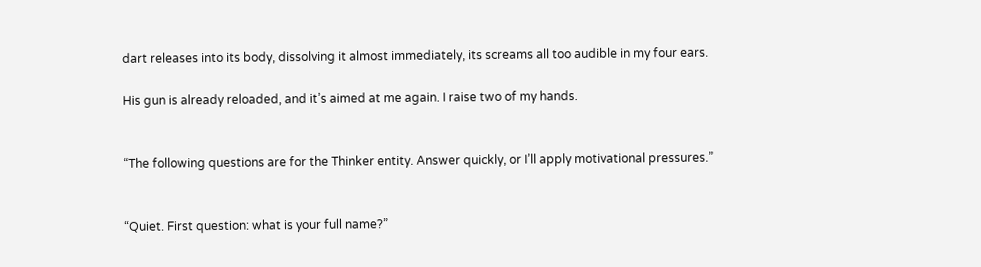dart releases into its body, dissolving it almost immediately, its screams all too audible in my four ears.

His gun is already reloaded, and it’s aimed at me again. I raise two of my hands.


“The following questions are for the Thinker entity. Answer quickly, or I’ll apply motivational pressures.”


“Quiet. First question: what is your full name?”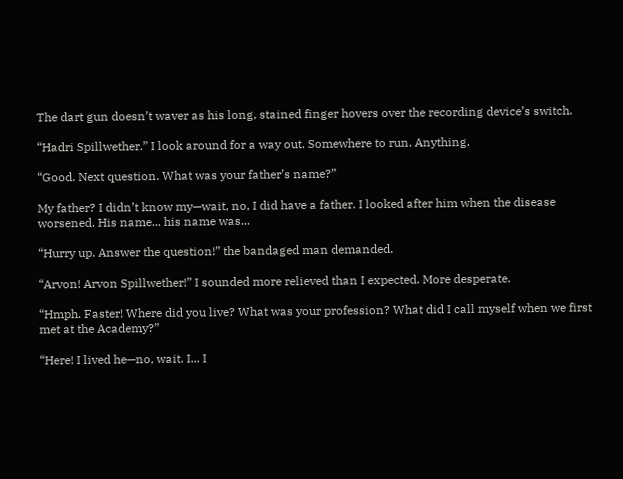The dart gun doesn’t waver as his long, stained finger hovers over the recording device’s switch.

“Hadri Spillwether.” I look around for a way out. Somewhere to run. Anything.

“Good. Next question. What was your father’s name?”

My father? I didn’t know my—wait, no, I did have a father. I looked after him when the disease worsened. His name... his name was...

“Hurry up. Answer the question!” the bandaged man demanded.

“Arvon! Arvon Spillwether!” I sounded more relieved than I expected. More desperate.

“Hmph. Faster! Where did you live? What was your profession? What did I call myself when we first met at the Academy?”

“Here! I lived he—no, wait. I... I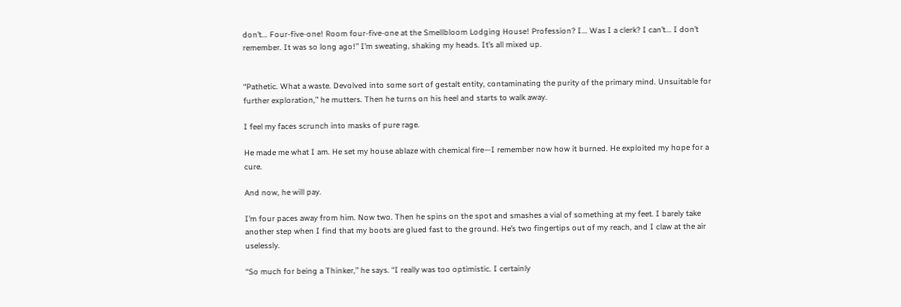don’t... Four-five-one! Room four-five-one at the Smellbloom Lodging House! Profession? I... Was I a clerk? I can’t... I don’t remember. It was so long ago!” I’m sweating, shaking my heads. It’s all mixed up.


“Pathetic. What a waste. Devolved into some sort of gestalt entity, contaminating the purity of the primary mind. Unsuitable for further exploration,” he mutters. Then he turns on his heel and starts to walk away.

I feel my faces scrunch into masks of pure rage.

He made me what I am. He set my house ablaze with chemical fire—I remember now how it burned. He exploited my hope for a cure.

And now, he will pay.

I’m four paces away from him. Now two. Then he spins on the spot and smashes a vial of something at my feet. I barely take another step when I find that my boots are glued fast to the ground. He’s two fingertips out of my reach, and I claw at the air uselessly.

“So much for being a Thinker,” he says. “I really was too optimistic. I certainly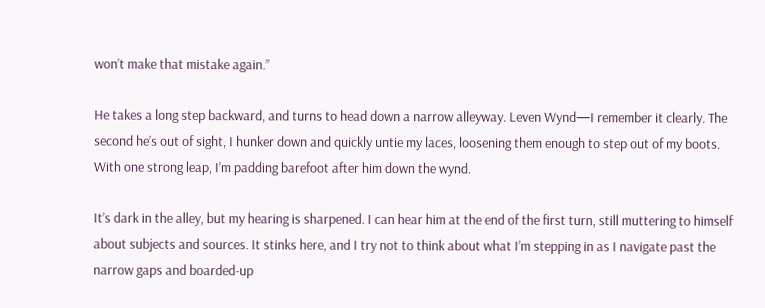won’t make that mistake again.”

He takes a long step backward, and turns to head down a narrow alleyway. Leven Wynd—I remember it clearly. The second he’s out of sight, I hunker down and quickly untie my laces, loosening them enough to step out of my boots. With one strong leap, I’m padding barefoot after him down the wynd.

It’s dark in the alley, but my hearing is sharpened. I can hear him at the end of the first turn, still muttering to himself about subjects and sources. It stinks here, and I try not to think about what I’m stepping in as I navigate past the narrow gaps and boarded-up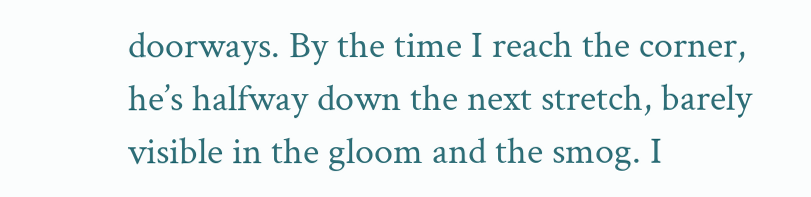doorways. By the time I reach the corner, he’s halfway down the next stretch, barely visible in the gloom and the smog. I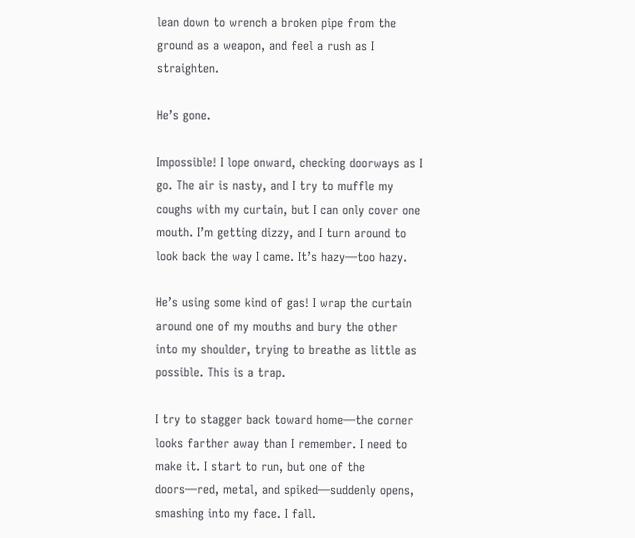lean down to wrench a broken pipe from the ground as a weapon, and feel a rush as I straighten.

He’s gone.

Impossible! I lope onward, checking doorways as I go. The air is nasty, and I try to muffle my coughs with my curtain, but I can only cover one mouth. I’m getting dizzy, and I turn around to look back the way I came. It’s hazy—too hazy.

He’s using some kind of gas! I wrap the curtain around one of my mouths and bury the other into my shoulder, trying to breathe as little as possible. This is a trap.

I try to stagger back toward home—the corner looks farther away than I remember. I need to make it. I start to run, but one of the doors—red, metal, and spiked—suddenly opens, smashing into my face. I fall.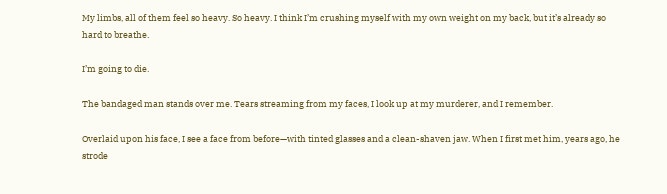My limbs, all of them feel so heavy. So heavy. I think I’m crushing myself with my own weight on my back, but it’s already so hard to breathe.

I’m going to die.

The bandaged man stands over me. Tears streaming from my faces, I look up at my murderer, and I remember.

Overlaid upon his face, I see a face from before—with tinted glasses and a clean-shaven jaw. When I first met him, years ago, he strode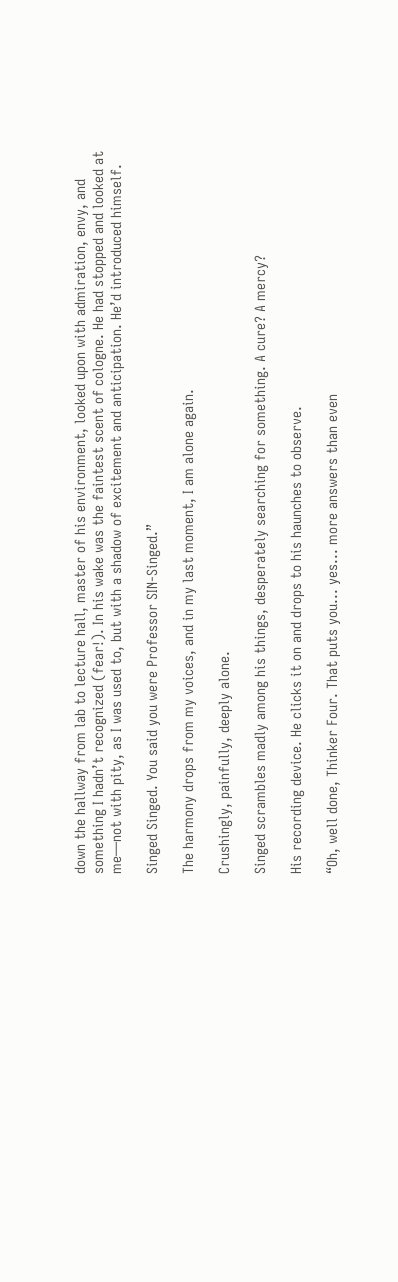down the hallway from lab to lecture hall, master of his environment, looked upon with admiration, envy, and something I hadn’t recognized (fear!). In his wake was the faintest scent of cologne. He had stopped and looked at me—not with pity, as I was used to, but with a shadow of excitement and anticipation. He’d introduced himself.

Singed Singed. You said you were Professor SIN-Singed.”

The harmony drops from my voices, and in my last moment, I am alone again.

Crushingly, painfully, deeply alone.

Singed scrambles madly among his things, desperately searching for something. A cure? A mercy?

His recording device. He clicks it on and drops to his haunches to observe.

“Oh, well done, Thinker Four. That puts you... yes... more answers than even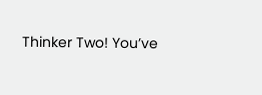Thinker Two! You’ve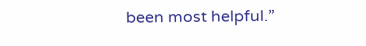been most helpful.”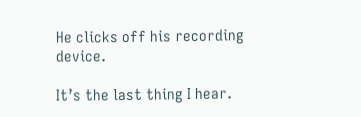He clicks off his recording device.

It’s the last thing I hear.